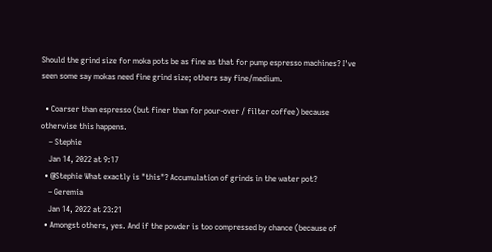Should the grind size for moka pots be as fine as that for pump espresso machines? I've seen some say mokas need fine grind size; others say fine/medium.

  • Coarser than espresso (but finer than for pour-over / filter coffee) because otherwise this happens.
    – Stephie
    Jan 14, 2022 at 9:17
  • @Stephie What exactly is "this"? Accumulation of grinds in the water pot?
    – Geremia
    Jan 14, 2022 at 23:21
  • Amongst others, yes. And if the powder is too compressed by chance (because of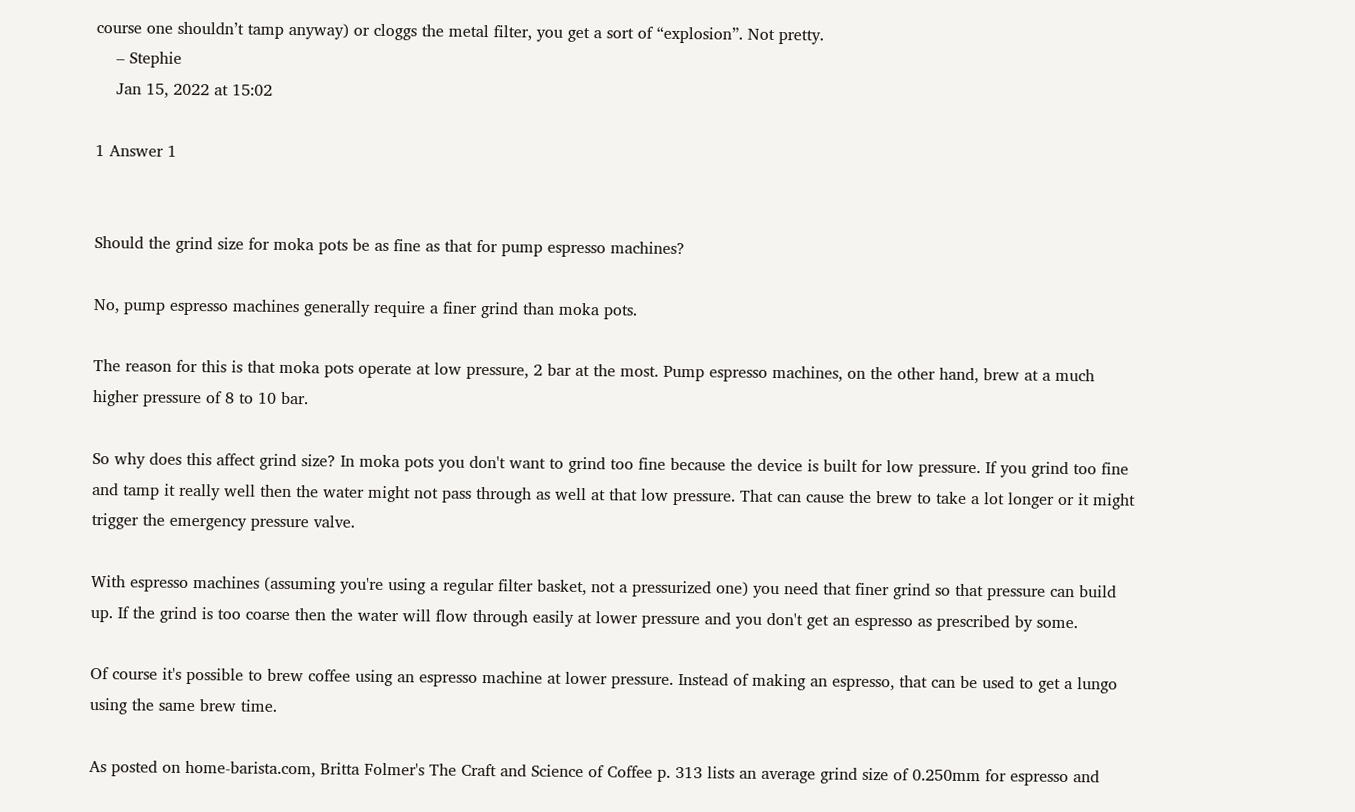course one shouldn’t tamp anyway) or cloggs the metal filter, you get a sort of “explosion”. Not pretty.
    – Stephie
    Jan 15, 2022 at 15:02

1 Answer 1


Should the grind size for moka pots be as fine as that for pump espresso machines?

No, pump espresso machines generally require a finer grind than moka pots.

The reason for this is that moka pots operate at low pressure, 2 bar at the most. Pump espresso machines, on the other hand, brew at a much higher pressure of 8 to 10 bar.

So why does this affect grind size? In moka pots you don't want to grind too fine because the device is built for low pressure. If you grind too fine and tamp it really well then the water might not pass through as well at that low pressure. That can cause the brew to take a lot longer or it might trigger the emergency pressure valve.

With espresso machines (assuming you're using a regular filter basket, not a pressurized one) you need that finer grind so that pressure can build up. If the grind is too coarse then the water will flow through easily at lower pressure and you don't get an espresso as prescribed by some.

Of course it's possible to brew coffee using an espresso machine at lower pressure. Instead of making an espresso, that can be used to get a lungo using the same brew time.

As posted on home-barista.com, Britta Folmer's The Craft and Science of Coffee p. 313 lists an average grind size of 0.250mm for espresso and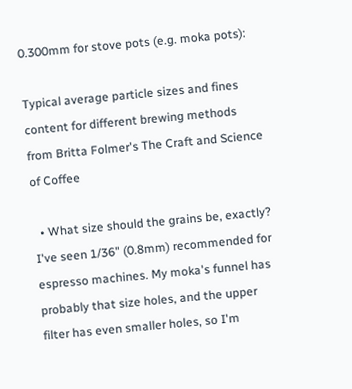0.300mm for stove pots (e.g. moka pots):

Typical average particle sizes and fines content for different brewing methods from Britta Folmer's The Craft and Science of Coffee

  • What size should the grains be, exactly? I've seen 1/36" (0.8mm) recommended for espresso machines. My moka's funnel has probably that size holes, and the upper filter has even smaller holes, so I'm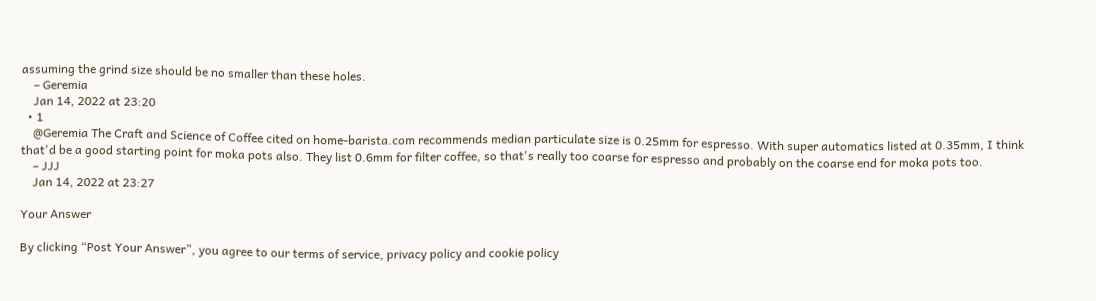assuming the grind size should be no smaller than these holes.
    – Geremia
    Jan 14, 2022 at 23:20
  • 1
    @Geremia The Craft and Science of Coffee cited on home-barista.com recommends median particulate size is 0.25mm for espresso. With super automatics listed at 0.35mm, I think that'd be a good starting point for moka pots also. They list 0.6mm for filter coffee, so that's really too coarse for espresso and probably on the coarse end for moka pots too.
    – JJJ
    Jan 14, 2022 at 23:27

Your Answer

By clicking “Post Your Answer”, you agree to our terms of service, privacy policy and cookie policy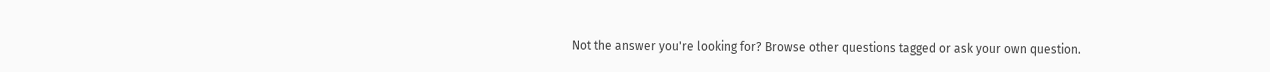Not the answer you're looking for? Browse other questions tagged or ask your own question.